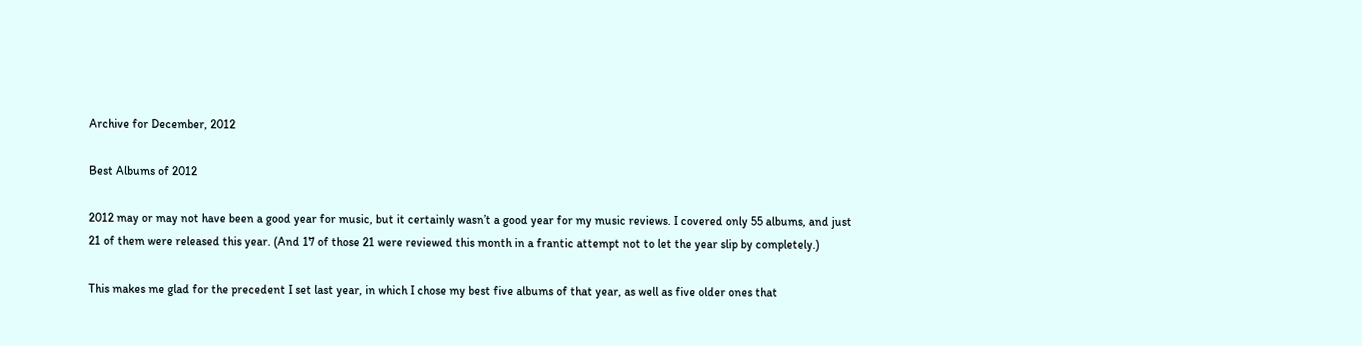Archive for December, 2012

Best Albums of 2012

2012 may or may not have been a good year for music, but it certainly wasn’t a good year for my music reviews. I covered only 55 albums, and just 21 of them were released this year. (And 17 of those 21 were reviewed this month in a frantic attempt not to let the year slip by completely.)

This makes me glad for the precedent I set last year, in which I chose my best five albums of that year, as well as five older ones that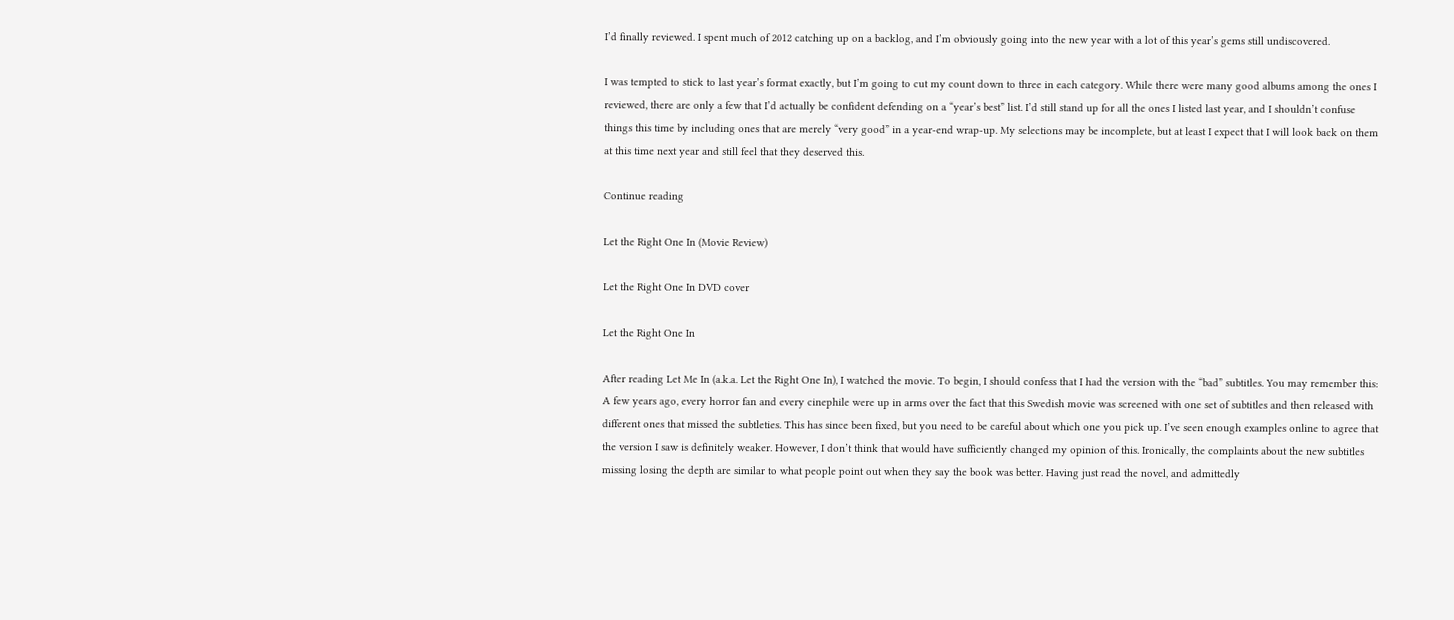I’d finally reviewed. I spent much of 2012 catching up on a backlog, and I’m obviously going into the new year with a lot of this year’s gems still undiscovered.

I was tempted to stick to last year’s format exactly, but I’m going to cut my count down to three in each category. While there were many good albums among the ones I reviewed, there are only a few that I’d actually be confident defending on a “year’s best” list. I’d still stand up for all the ones I listed last year, and I shouldn’t confuse things this time by including ones that are merely “very good” in a year-end wrap-up. My selections may be incomplete, but at least I expect that I will look back on them at this time next year and still feel that they deserved this.

Continue reading

Let the Right One In (Movie Review)

Let the Right One In DVD cover

Let the Right One In

After reading Let Me In (a.k.a. Let the Right One In), I watched the movie. To begin, I should confess that I had the version with the “bad” subtitles. You may remember this: A few years ago, every horror fan and every cinephile were up in arms over the fact that this Swedish movie was screened with one set of subtitles and then released with different ones that missed the subtleties. This has since been fixed, but you need to be careful about which one you pick up. I’ve seen enough examples online to agree that the version I saw is definitely weaker. However, I don’t think that would have sufficiently changed my opinion of this. Ironically, the complaints about the new subtitles missing losing the depth are similar to what people point out when they say the book was better. Having just read the novel, and admittedly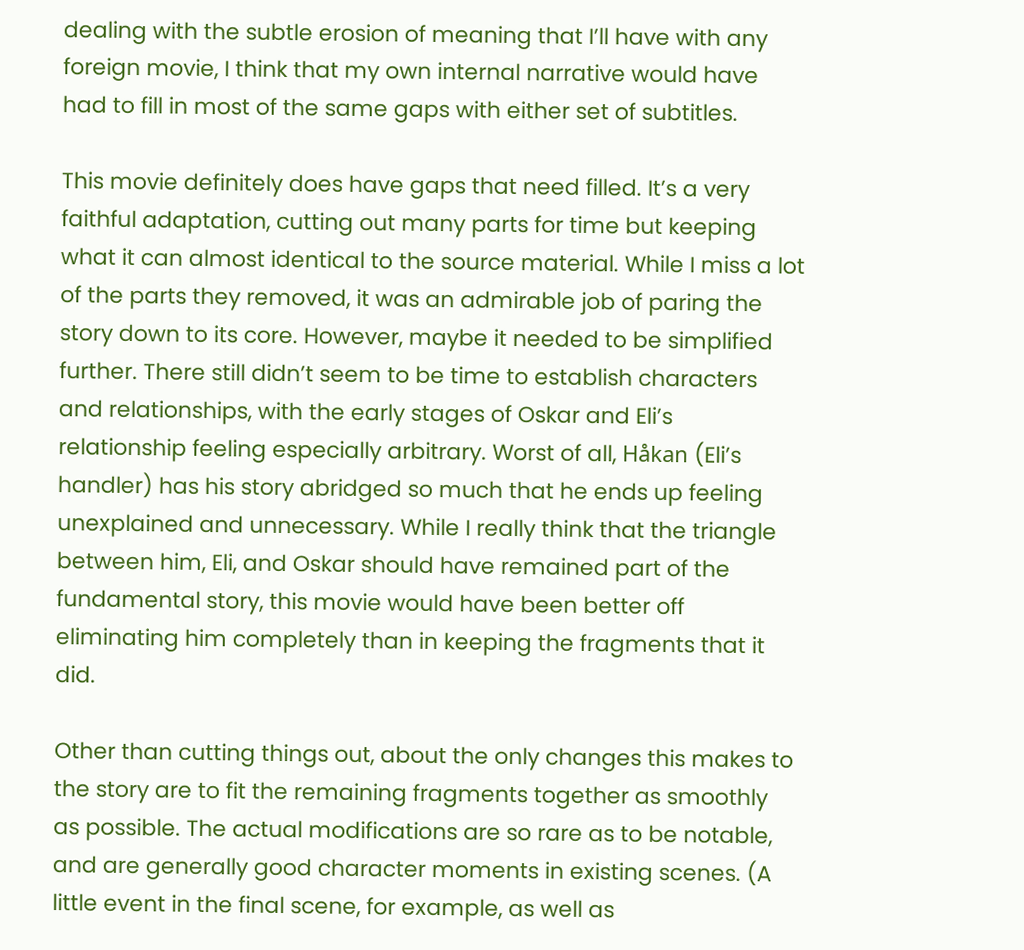dealing with the subtle erosion of meaning that I’ll have with any foreign movie, I think that my own internal narrative would have had to fill in most of the same gaps with either set of subtitles.

This movie definitely does have gaps that need filled. It’s a very faithful adaptation, cutting out many parts for time but keeping what it can almost identical to the source material. While I miss a lot of the parts they removed, it was an admirable job of paring the story down to its core. However, maybe it needed to be simplified further. There still didn’t seem to be time to establish characters and relationships, with the early stages of Oskar and Eli’s relationship feeling especially arbitrary. Worst of all, Håkan (Eli’s handler) has his story abridged so much that he ends up feeling unexplained and unnecessary. While I really think that the triangle between him, Eli, and Oskar should have remained part of the fundamental story, this movie would have been better off eliminating him completely than in keeping the fragments that it did.

Other than cutting things out, about the only changes this makes to the story are to fit the remaining fragments together as smoothly as possible. The actual modifications are so rare as to be notable, and are generally good character moments in existing scenes. (A little event in the final scene, for example, as well as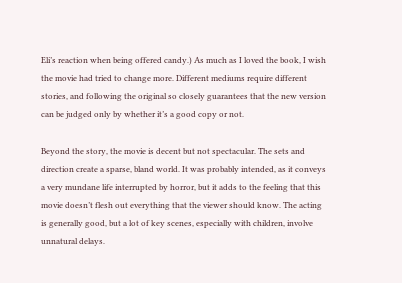Eli’s reaction when being offered candy.) As much as I loved the book, I wish the movie had tried to change more. Different mediums require different stories, and following the original so closely guarantees that the new version can be judged only by whether it’s a good copy or not.

Beyond the story, the movie is decent but not spectacular. The sets and direction create a sparse, bland world. It was probably intended, as it conveys a very mundane life interrupted by horror, but it adds to the feeling that this movie doesn’t flesh out everything that the viewer should know. The acting is generally good, but a lot of key scenes, especially with children, involve unnatural delays.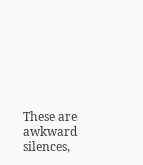These are awkward silences,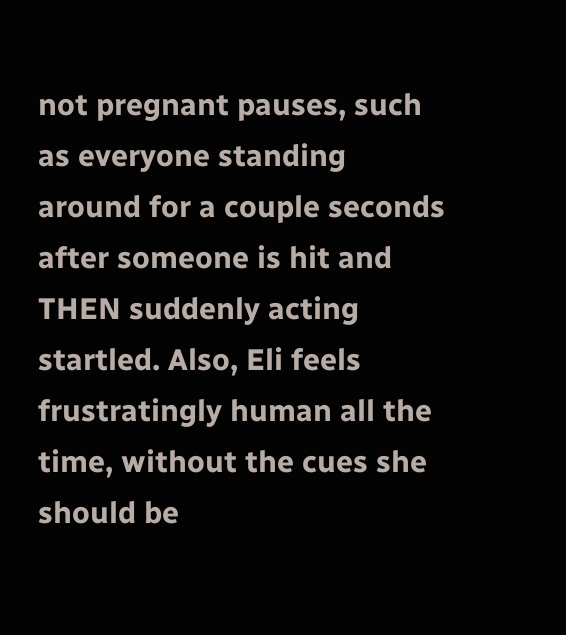not pregnant pauses, such as everyone standing around for a couple seconds after someone is hit and THEN suddenly acting startled. Also, Eli feels frustratingly human all the time, without the cues she should be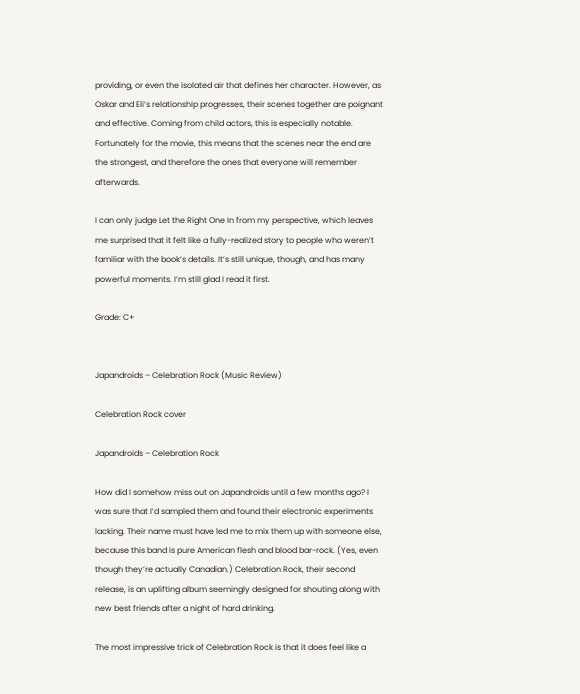providing, or even the isolated air that defines her character. However, as Oskar and Eli’s relationship progresses, their scenes together are poignant and effective. Coming from child actors, this is especially notable. Fortunately for the movie, this means that the scenes near the end are the strongest, and therefore the ones that everyone will remember afterwards.

I can only judge Let the Right One In from my perspective, which leaves me surprised that it felt like a fully-realized story to people who weren’t familiar with the book’s details. It’s still unique, though, and has many powerful moments. I’m still glad I read it first.

Grade: C+


Japandroids – Celebration Rock (Music Review)

Celebration Rock cover

Japandroids – Celebration Rock

How did I somehow miss out on Japandroids until a few months ago? I was sure that I’d sampled them and found their electronic experiments lacking. Their name must have led me to mix them up with someone else, because this band is pure American flesh and blood bar-rock. (Yes, even though they’re actually Canadian.) Celebration Rock, their second release, is an uplifting album seemingly designed for shouting along with new best friends after a night of hard drinking.

The most impressive trick of Celebration Rock is that it does feel like a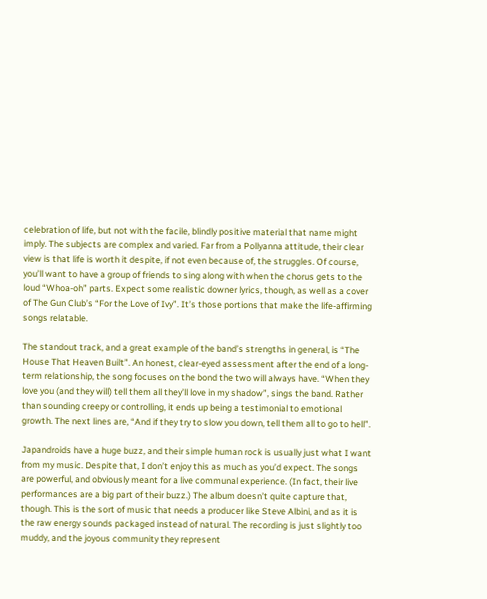celebration of life, but not with the facile, blindly positive material that name might imply. The subjects are complex and varied. Far from a Pollyanna attitude, their clear view is that life is worth it despite, if not even because of, the struggles. Of course, you’ll want to have a group of friends to sing along with when the chorus gets to the loud “Whoa-oh” parts. Expect some realistic downer lyrics, though, as well as a cover of The Gun Club’s “For the Love of Ivy”. It’s those portions that make the life-affirming songs relatable.

The standout track, and a great example of the band’s strengths in general, is “The House That Heaven Built”. An honest, clear-eyed assessment after the end of a long-term relationship, the song focuses on the bond the two will always have. “When they love you (and they will) tell them all they’ll love in my shadow”, sings the band. Rather than sounding creepy or controlling, it ends up being a testimonial to emotional growth. The next lines are, “And if they try to slow you down, tell them all to go to hell”.

Japandroids have a huge buzz, and their simple human rock is usually just what I want from my music. Despite that, I don’t enjoy this as much as you’d expect. The songs are powerful, and obviously meant for a live communal experience. (In fact, their live performances are a big part of their buzz.) The album doesn’t quite capture that, though. This is the sort of music that needs a producer like Steve Albini, and as it is the raw energy sounds packaged instead of natural. The recording is just slightly too muddy, and the joyous community they represent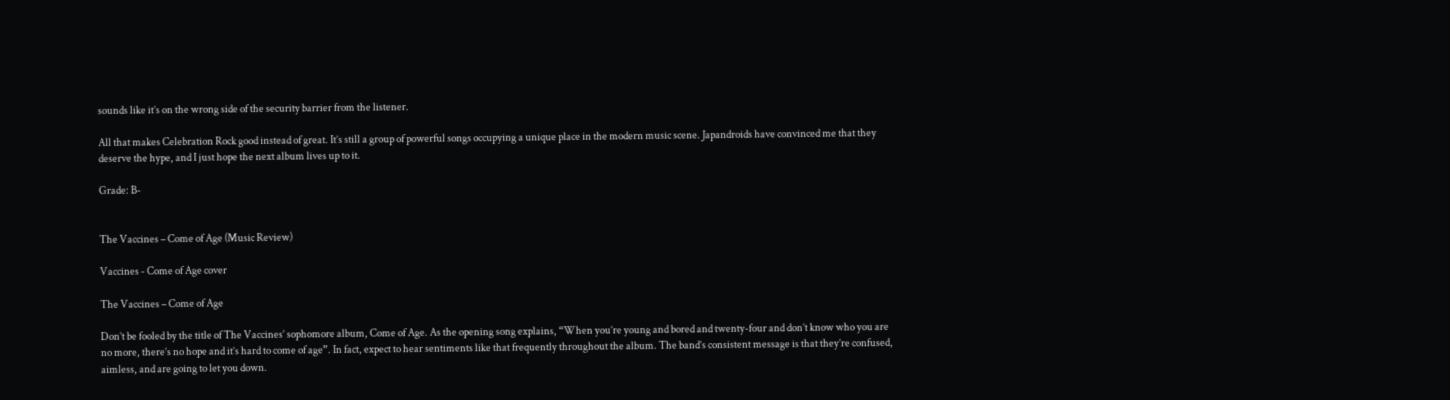sounds like it’s on the wrong side of the security barrier from the listener.

All that makes Celebration Rock good instead of great. It’s still a group of powerful songs occupying a unique place in the modern music scene. Japandroids have convinced me that they deserve the hype, and I just hope the next album lives up to it.

Grade: B-


The Vaccines – Come of Age (Music Review)

Vaccines - Come of Age cover

The Vaccines – Come of Age

Don’t be fooled by the title of The Vaccines’ sophomore album, Come of Age. As the opening song explains, “When you’re young and bored and twenty-four and don’t know who you are no more, there’s no hope and it’s hard to come of age”. In fact, expect to hear sentiments like that frequently throughout the album. The band’s consistent message is that they’re confused, aimless, and are going to let you down.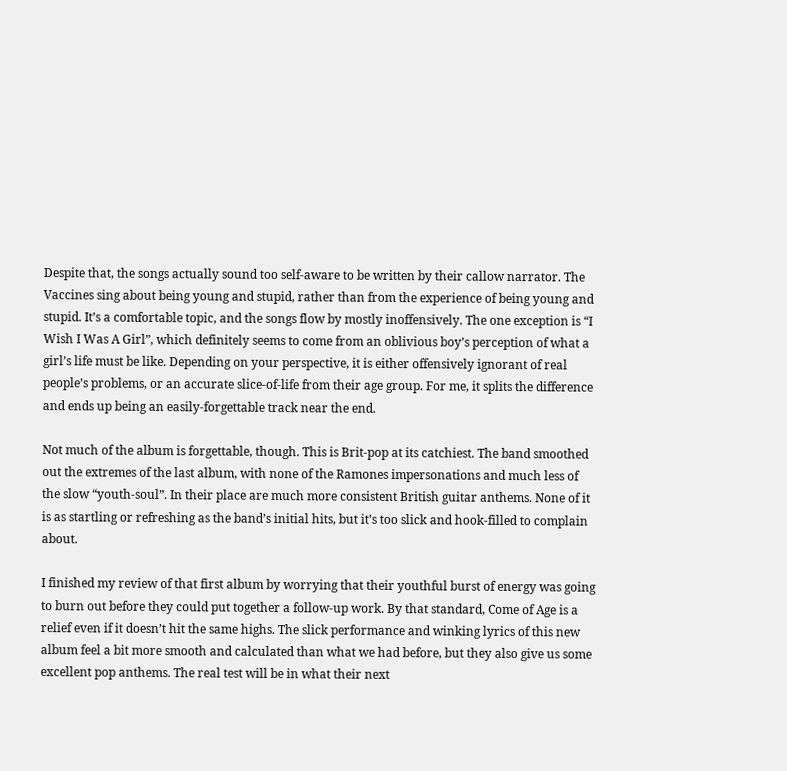Despite that, the songs actually sound too self-aware to be written by their callow narrator. The Vaccines sing about being young and stupid, rather than from the experience of being young and stupid. It’s a comfortable topic, and the songs flow by mostly inoffensively. The one exception is “I Wish I Was A Girl”, which definitely seems to come from an oblivious boy’s perception of what a girl’s life must be like. Depending on your perspective, it is either offensively ignorant of real people’s problems, or an accurate slice-of-life from their age group. For me, it splits the difference and ends up being an easily-forgettable track near the end.

Not much of the album is forgettable, though. This is Brit-pop at its catchiest. The band smoothed out the extremes of the last album, with none of the Ramones impersonations and much less of the slow “youth-soul”. In their place are much more consistent British guitar anthems. None of it is as startling or refreshing as the band’s initial hits, but it’s too slick and hook-filled to complain about.

I finished my review of that first album by worrying that their youthful burst of energy was going to burn out before they could put together a follow-up work. By that standard, Come of Age is a relief even if it doesn’t hit the same highs. The slick performance and winking lyrics of this new album feel a bit more smooth and calculated than what we had before, but they also give us some excellent pop anthems. The real test will be in what their next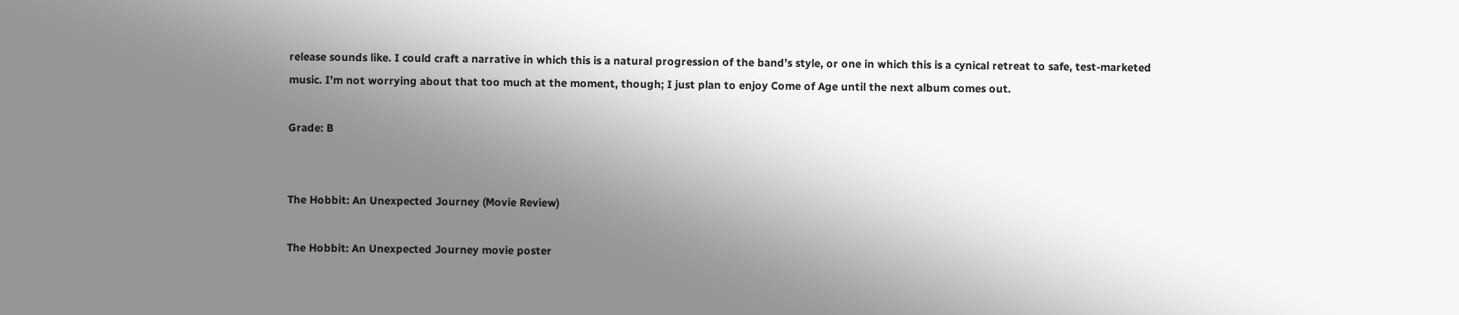release sounds like. I could craft a narrative in which this is a natural progression of the band’s style, or one in which this is a cynical retreat to safe, test-marketed music. I’m not worrying about that too much at the moment, though; I just plan to enjoy Come of Age until the next album comes out.

Grade: B


The Hobbit: An Unexpected Journey (Movie Review)

The Hobbit: An Unexpected Journey movie poster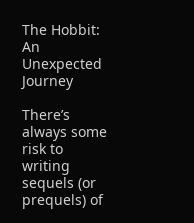The Hobbit: An Unexpected Journey

There’s always some risk to writing sequels (or prequels) of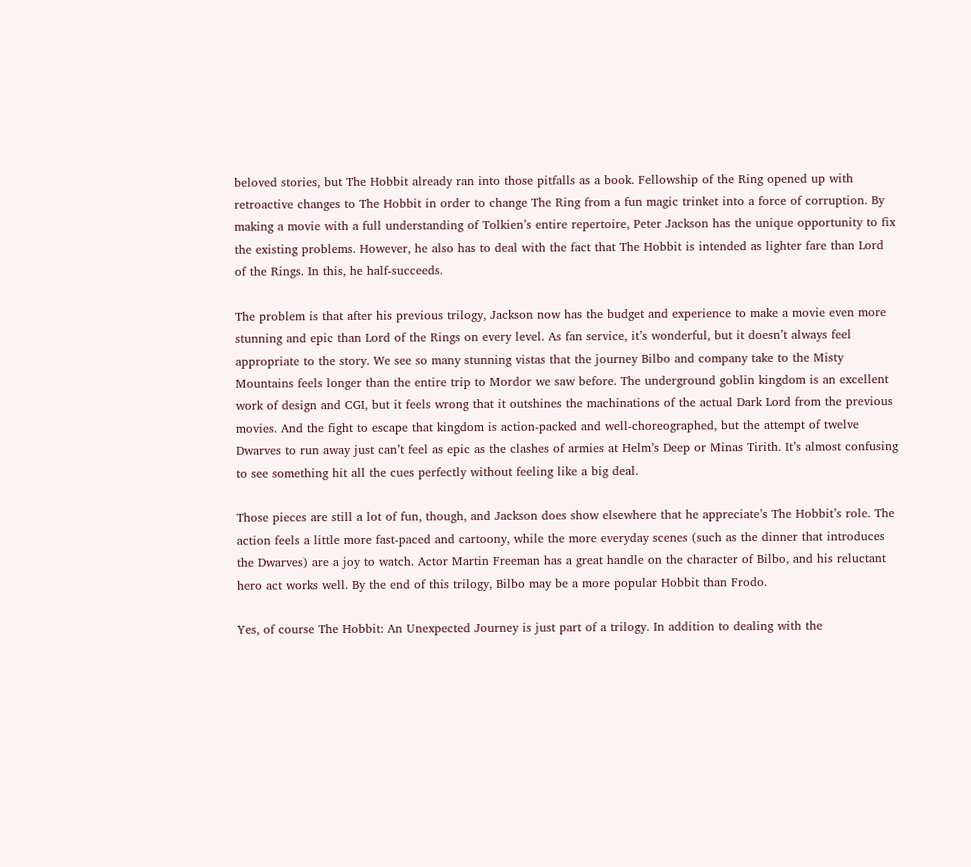beloved stories, but The Hobbit already ran into those pitfalls as a book. Fellowship of the Ring opened up with retroactive changes to The Hobbit in order to change The Ring from a fun magic trinket into a force of corruption. By making a movie with a full understanding of Tolkien’s entire repertoire, Peter Jackson has the unique opportunity to fix the existing problems. However, he also has to deal with the fact that The Hobbit is intended as lighter fare than Lord of the Rings. In this, he half-succeeds.

The problem is that after his previous trilogy, Jackson now has the budget and experience to make a movie even more stunning and epic than Lord of the Rings on every level. As fan service, it’s wonderful, but it doesn’t always feel appropriate to the story. We see so many stunning vistas that the journey Bilbo and company take to the Misty Mountains feels longer than the entire trip to Mordor we saw before. The underground goblin kingdom is an excellent work of design and CGI, but it feels wrong that it outshines the machinations of the actual Dark Lord from the previous movies. And the fight to escape that kingdom is action-packed and well-choreographed, but the attempt of twelve Dwarves to run away just can’t feel as epic as the clashes of armies at Helm’s Deep or Minas Tirith. It’s almost confusing to see something hit all the cues perfectly without feeling like a big deal.

Those pieces are still a lot of fun, though, and Jackson does show elsewhere that he appreciate’s The Hobbit’s role. The action feels a little more fast-paced and cartoony, while the more everyday scenes (such as the dinner that introduces the Dwarves) are a joy to watch. Actor Martin Freeman has a great handle on the character of Bilbo, and his reluctant hero act works well. By the end of this trilogy, Bilbo may be a more popular Hobbit than Frodo.

Yes, of course The Hobbit: An Unexpected Journey is just part of a trilogy. In addition to dealing with the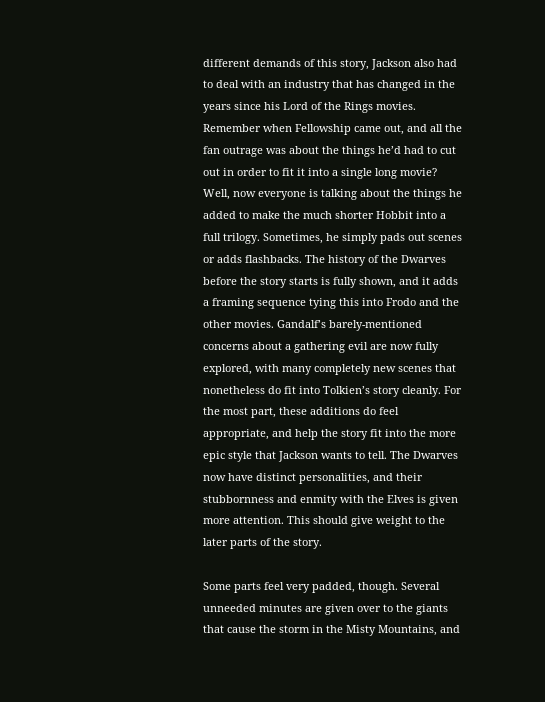different demands of this story, Jackson also had to deal with an industry that has changed in the years since his Lord of the Rings movies. Remember when Fellowship came out, and all the fan outrage was about the things he’d had to cut out in order to fit it into a single long movie? Well, now everyone is talking about the things he added to make the much shorter Hobbit into a full trilogy. Sometimes, he simply pads out scenes or adds flashbacks. The history of the Dwarves before the story starts is fully shown, and it adds a framing sequence tying this into Frodo and the other movies. Gandalf’s barely-mentioned concerns about a gathering evil are now fully explored, with many completely new scenes that nonetheless do fit into Tolkien’s story cleanly. For the most part, these additions do feel appropriate, and help the story fit into the more epic style that Jackson wants to tell. The Dwarves now have distinct personalities, and their stubbornness and enmity with the Elves is given more attention. This should give weight to the later parts of the story.

Some parts feel very padded, though. Several unneeded minutes are given over to the giants that cause the storm in the Misty Mountains, and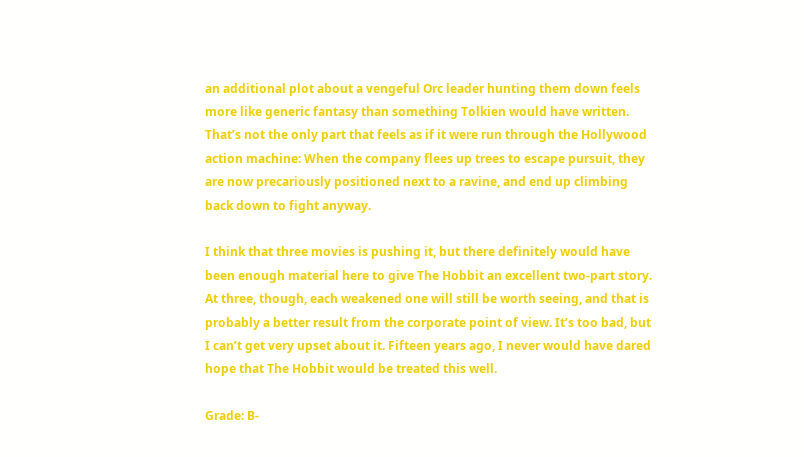an additional plot about a vengeful Orc leader hunting them down feels more like generic fantasy than something Tolkien would have written. That’s not the only part that feels as if it were run through the Hollywood action machine: When the company flees up trees to escape pursuit, they are now precariously positioned next to a ravine, and end up climbing back down to fight anyway.

I think that three movies is pushing it, but there definitely would have been enough material here to give The Hobbit an excellent two-part story. At three, though, each weakened one will still be worth seeing, and that is probably a better result from the corporate point of view. It’s too bad, but I can’t get very upset about it. Fifteen years ago, I never would have dared hope that The Hobbit would be treated this well.

Grade: B-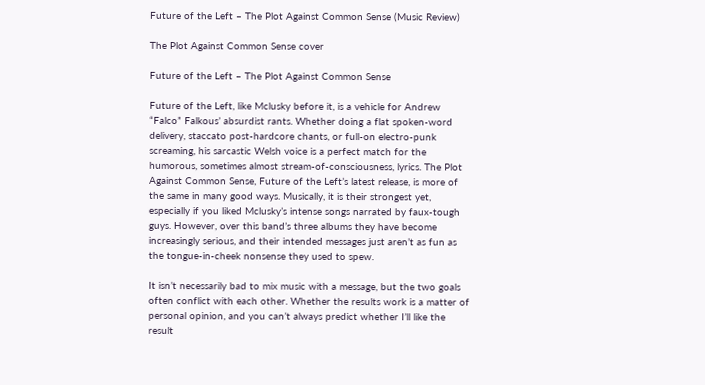Future of the Left – The Plot Against Common Sense (Music Review)

The Plot Against Common Sense cover

Future of the Left – The Plot Against Common Sense

Future of the Left, like Mclusky before it, is a vehicle for Andrew “Falco” Falkous’ absurdist rants. Whether doing a flat spoken-word delivery, staccato post-hardcore chants, or full-on electro-punk screaming, his sarcastic Welsh voice is a perfect match for the humorous, sometimes almost stream-of-consciousness, lyrics. The Plot Against Common Sense, Future of the Left’s latest release, is more of the same in many good ways. Musically, it is their strongest yet, especially if you liked Mclusky’s intense songs narrated by faux-tough guys. However, over this band’s three albums they have become increasingly serious, and their intended messages just aren’t as fun as the tongue-in-cheek nonsense they used to spew.

It isn’t necessarily bad to mix music with a message, but the two goals often conflict with each other. Whether the results work is a matter of personal opinion, and you can’t always predict whether I’ll like the result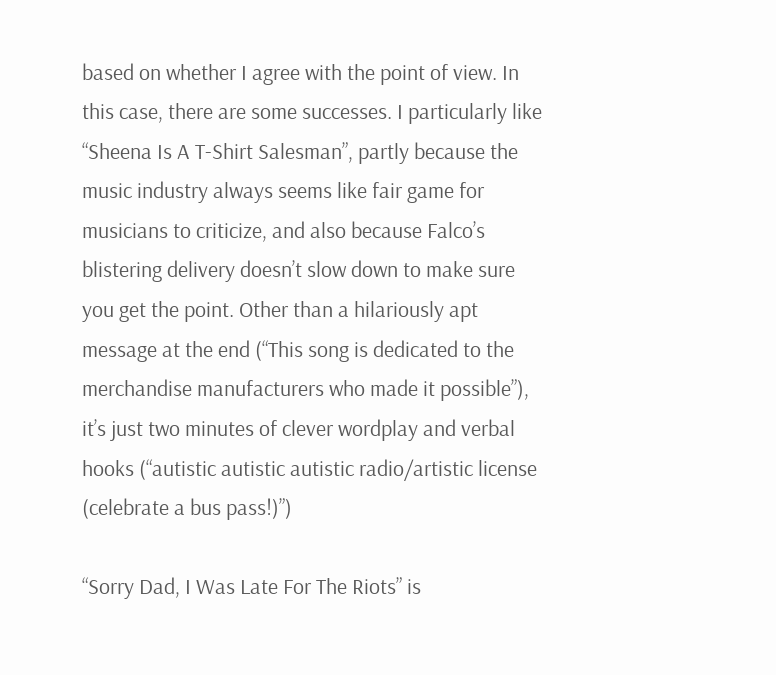based on whether I agree with the point of view. In this case, there are some successes. I particularly like “Sheena Is A T-Shirt Salesman”, partly because the music industry always seems like fair game for musicians to criticize, and also because Falco’s blistering delivery doesn’t slow down to make sure you get the point. Other than a hilariously apt message at the end (“This song is dedicated to the merchandise manufacturers who made it possible”), it’s just two minutes of clever wordplay and verbal hooks (“autistic autistic autistic radio/artistic license (celebrate a bus pass!)”)

“Sorry Dad, I Was Late For The Riots” is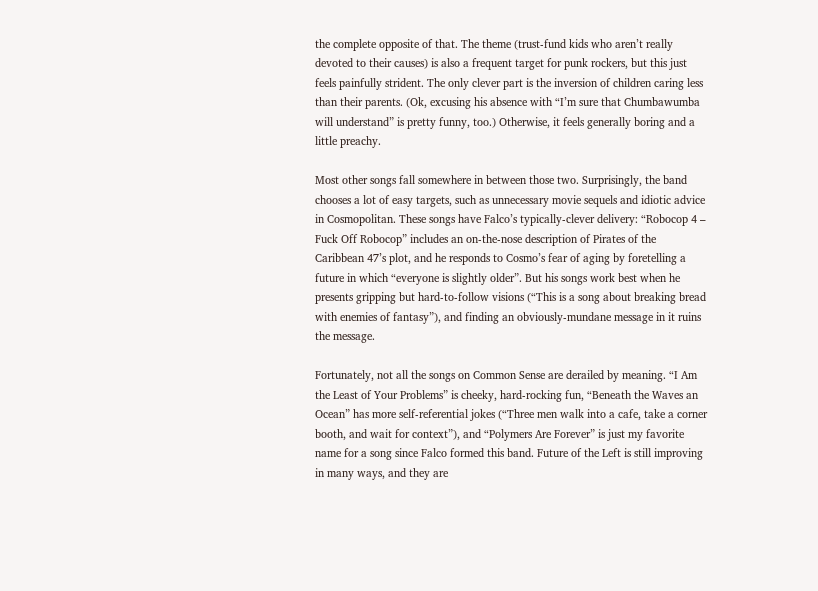the complete opposite of that. The theme (trust-fund kids who aren’t really devoted to their causes) is also a frequent target for punk rockers, but this just feels painfully strident. The only clever part is the inversion of children caring less than their parents. (Ok, excusing his absence with “I’m sure that Chumbawumba will understand” is pretty funny, too.) Otherwise, it feels generally boring and a little preachy.

Most other songs fall somewhere in between those two. Surprisingly, the band chooses a lot of easy targets, such as unnecessary movie sequels and idiotic advice in Cosmopolitan. These songs have Falco’s typically-clever delivery: “Robocop 4 – Fuck Off Robocop” includes an on-the-nose description of Pirates of the Caribbean 47’s plot, and he responds to Cosmo’s fear of aging by foretelling a future in which “everyone is slightly older”. But his songs work best when he presents gripping but hard-to-follow visions (“This is a song about breaking bread with enemies of fantasy”), and finding an obviously-mundane message in it ruins the message.

Fortunately, not all the songs on Common Sense are derailed by meaning. “I Am the Least of Your Problems” is cheeky, hard-rocking fun, “Beneath the Waves an Ocean” has more self-referential jokes (“Three men walk into a cafe, take a corner booth, and wait for context”), and “Polymers Are Forever” is just my favorite name for a song since Falco formed this band. Future of the Left is still improving in many ways, and they are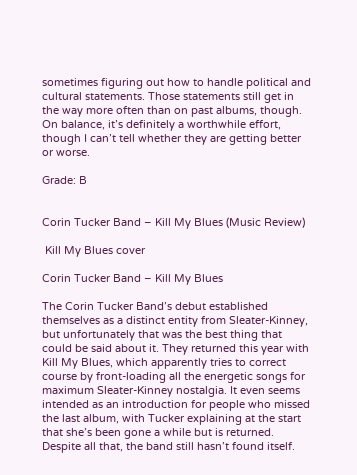sometimes figuring out how to handle political and cultural statements. Those statements still get in the way more often than on past albums, though. On balance, it’s definitely a worthwhile effort, though I can’t tell whether they are getting better or worse.

Grade: B


Corin Tucker Band – Kill My Blues (Music Review)

 Kill My Blues cover

Corin Tucker Band – Kill My Blues

The Corin Tucker Band’s debut established themselves as a distinct entity from Sleater-Kinney, but unfortunately that was the best thing that could be said about it. They returned this year with Kill My Blues, which apparently tries to correct course by front-loading all the energetic songs for maximum Sleater-Kinney nostalgia. It even seems intended as an introduction for people who missed the last album, with Tucker explaining at the start that she’s been gone a while but is returned. Despite all that, the band still hasn’t found itself.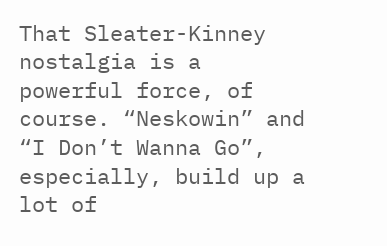That Sleater-Kinney nostalgia is a powerful force, of course. “Neskowin” and “I Don’t Wanna Go”, especially, build up a lot of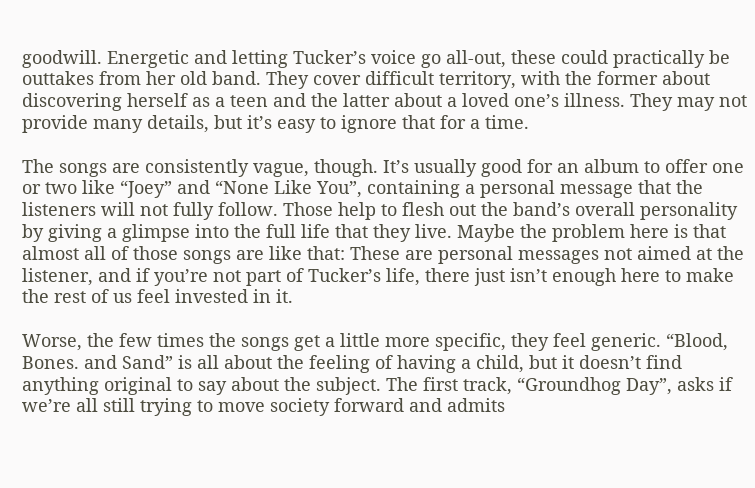goodwill. Energetic and letting Tucker’s voice go all-out, these could practically be outtakes from her old band. They cover difficult territory, with the former about discovering herself as a teen and the latter about a loved one’s illness. They may not provide many details, but it’s easy to ignore that for a time.

The songs are consistently vague, though. It’s usually good for an album to offer one or two like “Joey” and “None Like You”, containing a personal message that the listeners will not fully follow. Those help to flesh out the band’s overall personality by giving a glimpse into the full life that they live. Maybe the problem here is that almost all of those songs are like that: These are personal messages not aimed at the listener, and if you’re not part of Tucker’s life, there just isn’t enough here to make the rest of us feel invested in it.

Worse, the few times the songs get a little more specific, they feel generic. “Blood, Bones. and Sand” is all about the feeling of having a child, but it doesn’t find anything original to say about the subject. The first track, “Groundhog Day”, asks if we’re all still trying to move society forward and admits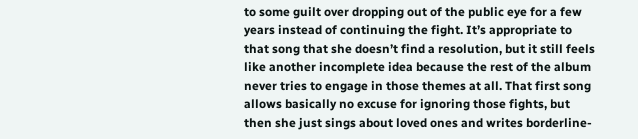to some guilt over dropping out of the public eye for a few years instead of continuing the fight. It’s appropriate to that song that she doesn’t find a resolution, but it still feels like another incomplete idea because the rest of the album never tries to engage in those themes at all. That first song allows basically no excuse for ignoring those fights, but then she just sings about loved ones and writes borderline-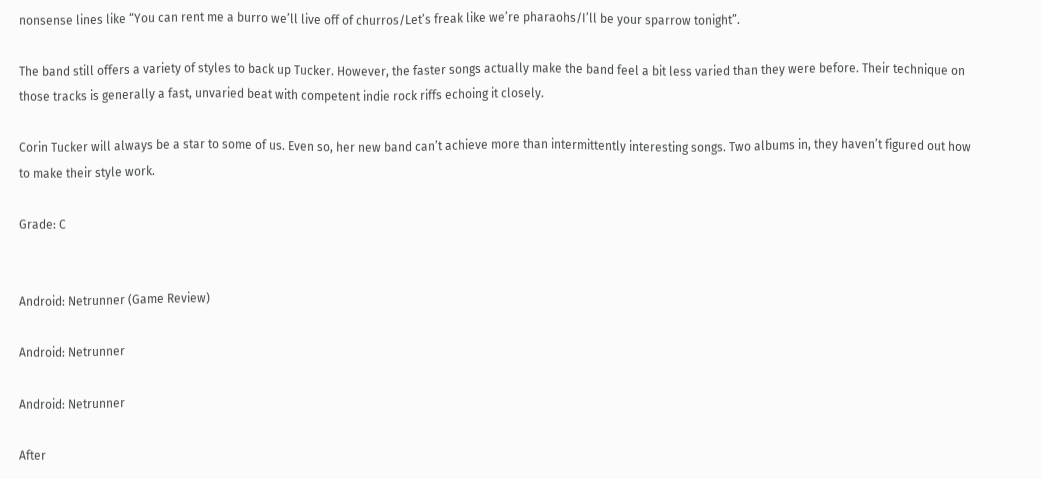nonsense lines like “You can rent me a burro we’ll live off of churros/Let’s freak like we’re pharaohs/I’ll be your sparrow tonight”.

The band still offers a variety of styles to back up Tucker. However, the faster songs actually make the band feel a bit less varied than they were before. Their technique on those tracks is generally a fast, unvaried beat with competent indie rock riffs echoing it closely.

Corin Tucker will always be a star to some of us. Even so, her new band can’t achieve more than intermittently interesting songs. Two albums in, they haven’t figured out how to make their style work.

Grade: C


Android: Netrunner (Game Review)

Android: Netrunner

Android: Netrunner

After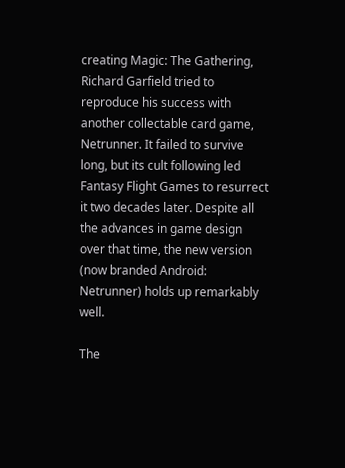creating Magic: The Gathering, Richard Garfield tried to reproduce his success with another collectable card game, Netrunner. It failed to survive long, but its cult following led Fantasy Flight Games to resurrect it two decades later. Despite all the advances in game design over that time, the new version (now branded Android: Netrunner) holds up remarkably well.

The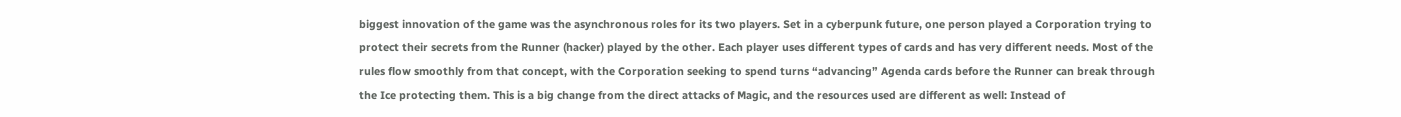biggest innovation of the game was the asynchronous roles for its two players. Set in a cyberpunk future, one person played a Corporation trying to protect their secrets from the Runner (hacker) played by the other. Each player uses different types of cards and has very different needs. Most of the rules flow smoothly from that concept, with the Corporation seeking to spend turns “advancing” Agenda cards before the Runner can break through the Ice protecting them. This is a big change from the direct attacks of Magic, and the resources used are different as well: Instead of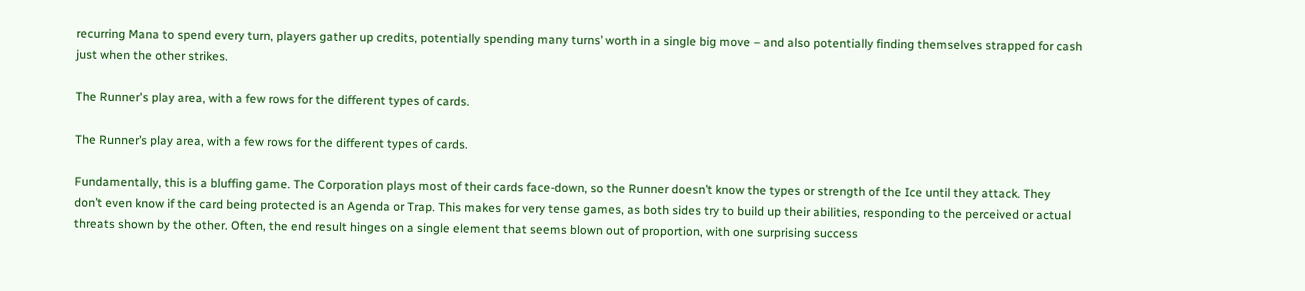recurring Mana to spend every turn, players gather up credits, potentially spending many turns’ worth in a single big move – and also potentially finding themselves strapped for cash just when the other strikes.

The Runner's play area, with a few rows for the different types of cards.

The Runner’s play area, with a few rows for the different types of cards.

Fundamentally, this is a bluffing game. The Corporation plays most of their cards face-down, so the Runner doesn’t know the types or strength of the Ice until they attack. They don’t even know if the card being protected is an Agenda or Trap. This makes for very tense games, as both sides try to build up their abilities, responding to the perceived or actual threats shown by the other. Often, the end result hinges on a single element that seems blown out of proportion, with one surprising success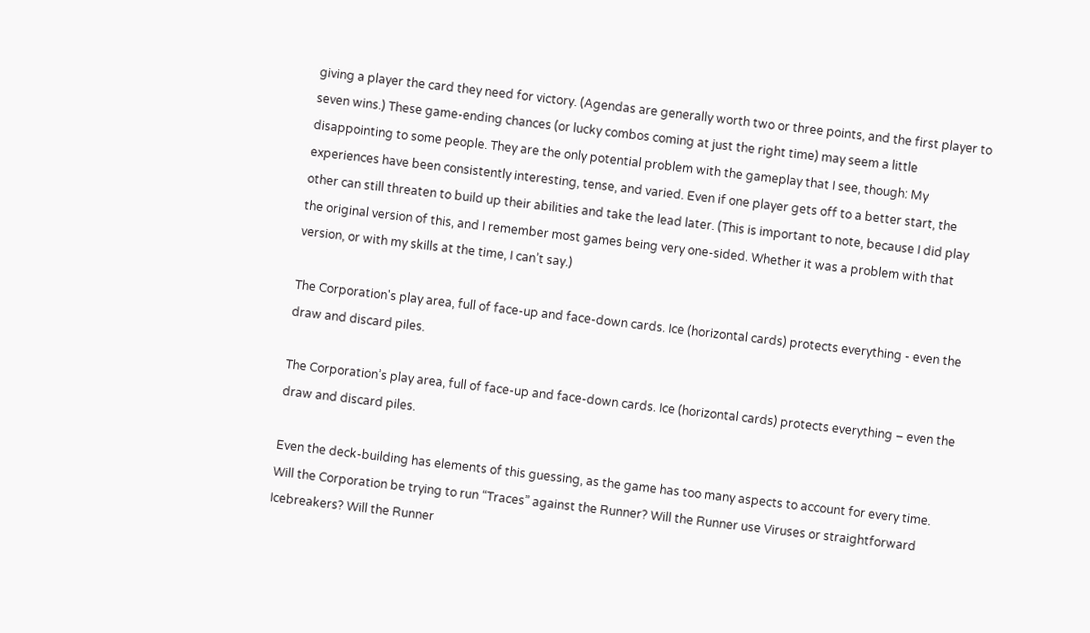giving a player the card they need for victory. (Agendas are generally worth two or three points, and the first player to seven wins.) These game-ending chances (or lucky combos coming at just the right time) may seem a little disappointing to some people. They are the only potential problem with the gameplay that I see, though: My experiences have been consistently interesting, tense, and varied. Even if one player gets off to a better start, the other can still threaten to build up their abilities and take the lead later. (This is important to note, because I did play the original version of this, and I remember most games being very one-sided. Whether it was a problem with that version, or with my skills at the time, I can’t say.)

The Corporation's play area, full of face-up and face-down cards. Ice (horizontal cards) protects everything - even the draw and discard piles.

The Corporation’s play area, full of face-up and face-down cards. Ice (horizontal cards) protects everything – even the draw and discard piles.

Even the deck-building has elements of this guessing, as the game has too many aspects to account for every time. Will the Corporation be trying to run “Traces” against the Runner? Will the Runner use Viruses or straightforward Icebreakers? Will the Runner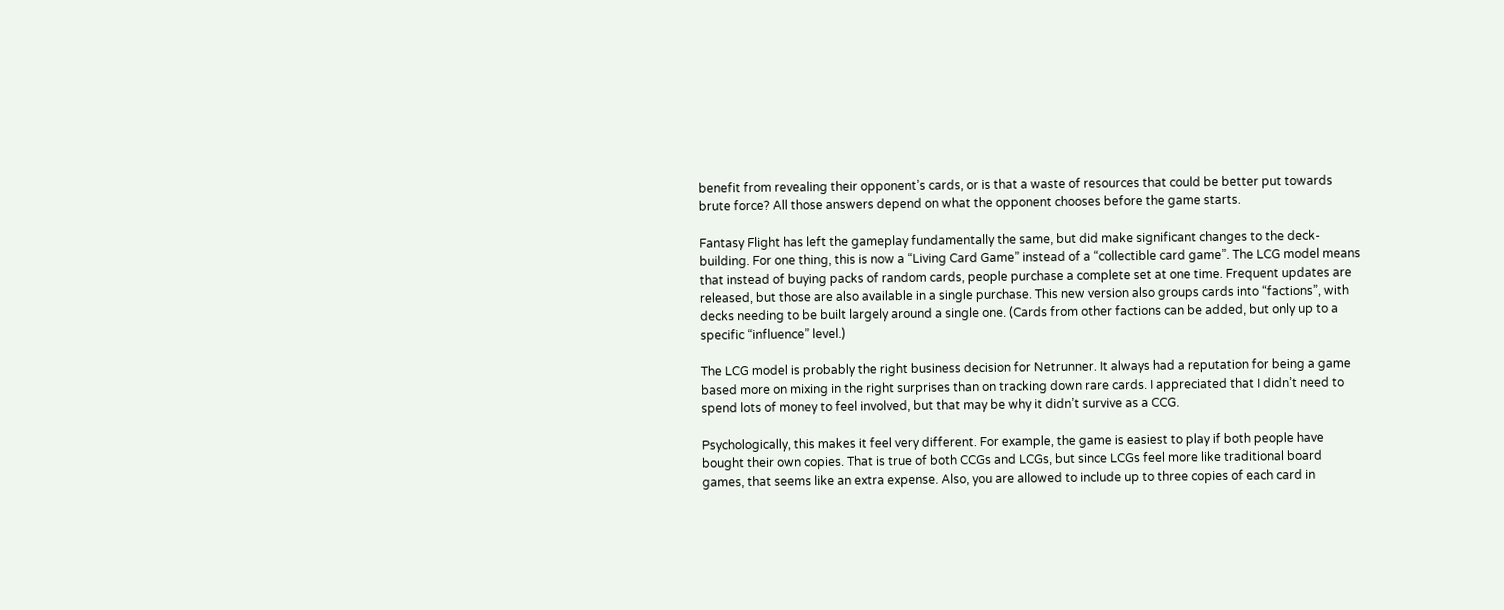benefit from revealing their opponent’s cards, or is that a waste of resources that could be better put towards brute force? All those answers depend on what the opponent chooses before the game starts.

Fantasy Flight has left the gameplay fundamentally the same, but did make significant changes to the deck-building. For one thing, this is now a “Living Card Game” instead of a “collectible card game”. The LCG model means that instead of buying packs of random cards, people purchase a complete set at one time. Frequent updates are released, but those are also available in a single purchase. This new version also groups cards into “factions”, with decks needing to be built largely around a single one. (Cards from other factions can be added, but only up to a specific “influence” level.)

The LCG model is probably the right business decision for Netrunner. It always had a reputation for being a game based more on mixing in the right surprises than on tracking down rare cards. I appreciated that I didn’t need to spend lots of money to feel involved, but that may be why it didn’t survive as a CCG.

Psychologically, this makes it feel very different. For example, the game is easiest to play if both people have bought their own copies. That is true of both CCGs and LCGs, but since LCGs feel more like traditional board games, that seems like an extra expense. Also, you are allowed to include up to three copies of each card in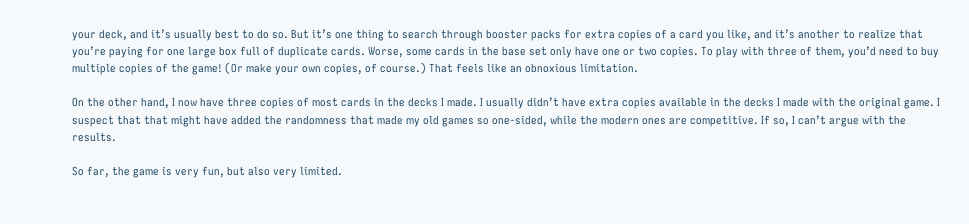your deck, and it’s usually best to do so. But it’s one thing to search through booster packs for extra copies of a card you like, and it’s another to realize that you’re paying for one large box full of duplicate cards. Worse, some cards in the base set only have one or two copies. To play with three of them, you’d need to buy multiple copies of the game! (Or make your own copies, of course.) That feels like an obnoxious limitation.

On the other hand, I now have three copies of most cards in the decks I made. I usually didn’t have extra copies available in the decks I made with the original game. I suspect that that might have added the randomness that made my old games so one-sided, while the modern ones are competitive. If so, I can’t argue with the results.

So far, the game is very fun, but also very limited.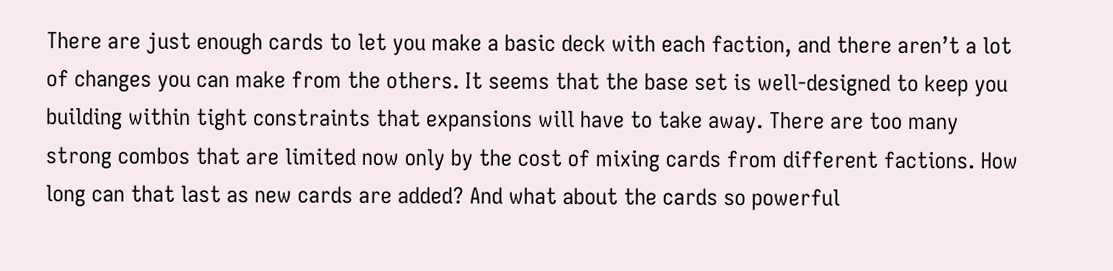There are just enough cards to let you make a basic deck with each faction, and there aren’t a lot of changes you can make from the others. It seems that the base set is well-designed to keep you building within tight constraints that expansions will have to take away. There are too many strong combos that are limited now only by the cost of mixing cards from different factions. How long can that last as new cards are added? And what about the cards so powerful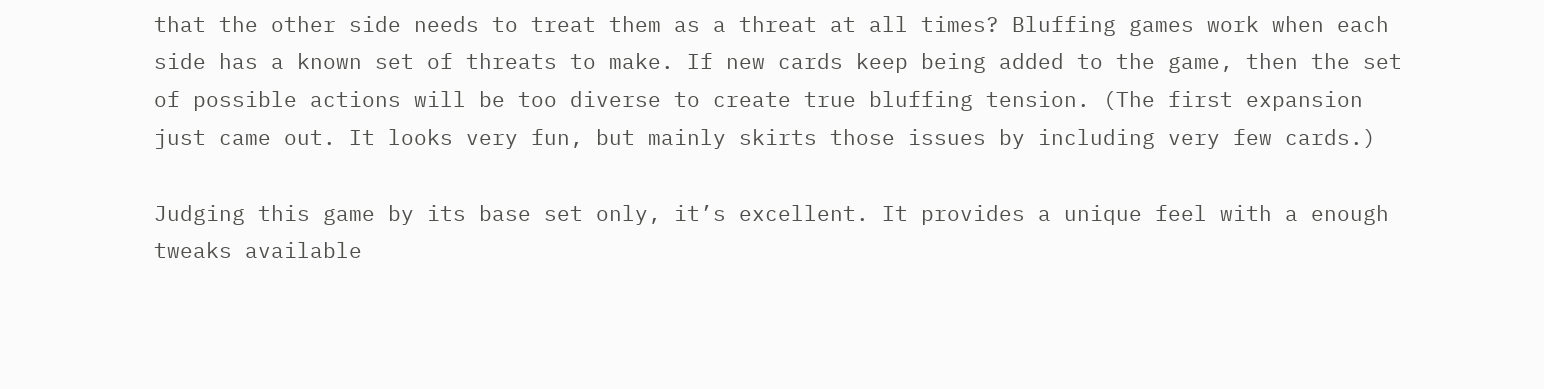that the other side needs to treat them as a threat at all times? Bluffing games work when each side has a known set of threats to make. If new cards keep being added to the game, then the set of possible actions will be too diverse to create true bluffing tension. (The first expansion just came out. It looks very fun, but mainly skirts those issues by including very few cards.)

Judging this game by its base set only, it’s excellent. It provides a unique feel with a enough tweaks available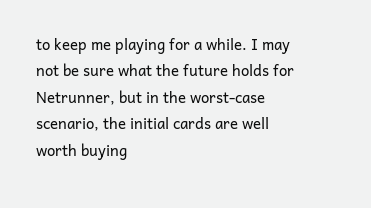to keep me playing for a while. I may not be sure what the future holds for Netrunner, but in the worst-case scenario, the initial cards are well worth buying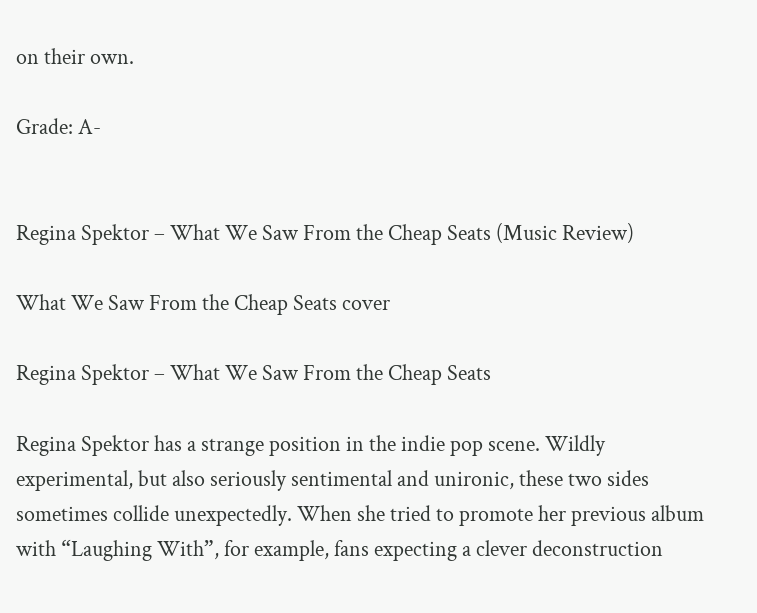on their own.

Grade: A-


Regina Spektor – What We Saw From the Cheap Seats (Music Review)

What We Saw From the Cheap Seats cover

Regina Spektor – What We Saw From the Cheap Seats

Regina Spektor has a strange position in the indie pop scene. Wildly experimental, but also seriously sentimental and unironic, these two sides sometimes collide unexpectedly. When she tried to promote her previous album with “Laughing With”, for example, fans expecting a clever deconstruction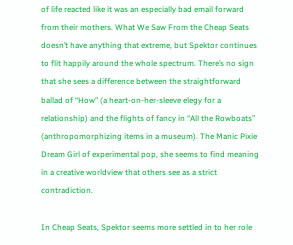of life reacted like it was an especially bad email forward from their mothers. What We Saw From the Cheap Seats doesn’t have anything that extreme, but Spektor continues to flit happily around the whole spectrum. There’s no sign that she sees a difference between the straightforward ballad of “How” (a heart-on-her-sleeve elegy for a relationship) and the flights of fancy in “All the Rowboats” (anthropomorphizing items in a museum). The Manic Pixie Dream Girl of experimental pop, she seems to find meaning in a creative worldview that others see as a strict contradiction.

In Cheap Seats, Spektor seems more settled in to her role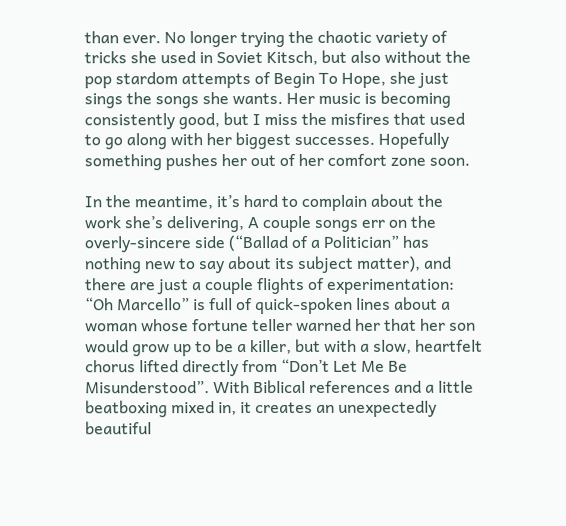than ever. No longer trying the chaotic variety of tricks she used in Soviet Kitsch, but also without the pop stardom attempts of Begin To Hope, she just sings the songs she wants. Her music is becoming consistently good, but I miss the misfires that used to go along with her biggest successes. Hopefully something pushes her out of her comfort zone soon.

In the meantime, it’s hard to complain about the work she’s delivering, A couple songs err on the overly-sincere side (“Ballad of a Politician” has nothing new to say about its subject matter), and there are just a couple flights of experimentation: “Oh Marcello” is full of quick-spoken lines about a woman whose fortune teller warned her that her son would grow up to be a killer, but with a slow, heartfelt chorus lifted directly from “Don’t Let Me Be Misunderstood”. With Biblical references and a little beatboxing mixed in, it creates an unexpectedly beautiful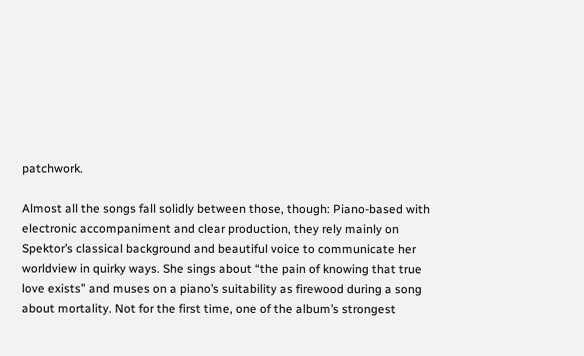patchwork.

Almost all the songs fall solidly between those, though: Piano-based with electronic accompaniment and clear production, they rely mainly on Spektor’s classical background and beautiful voice to communicate her worldview in quirky ways. She sings about “the pain of knowing that true love exists” and muses on a piano’s suitability as firewood during a song about mortality. Not for the first time, one of the album’s strongest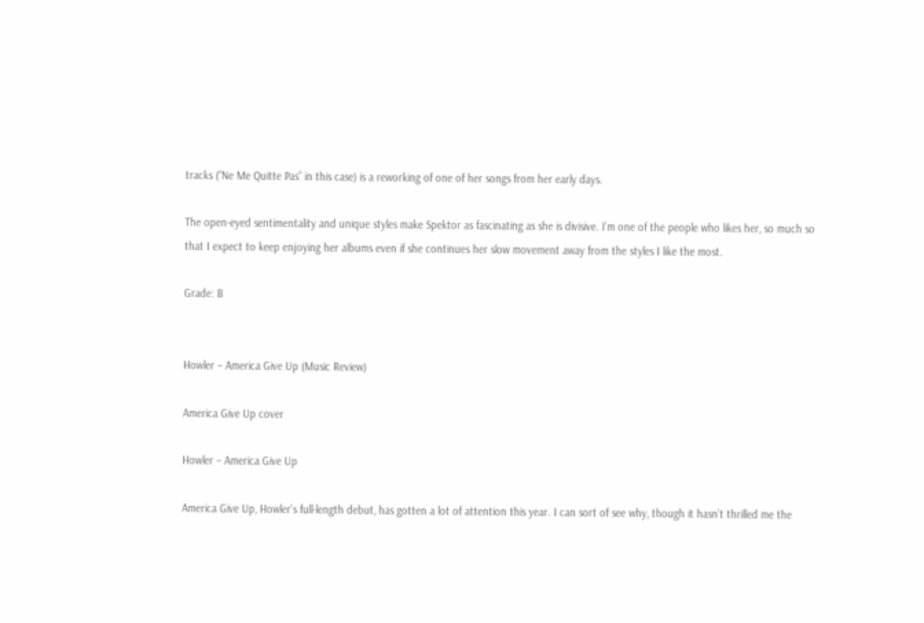tracks (“Ne Me Quitte Pas” in this case) is a reworking of one of her songs from her early days.

The open-eyed sentimentality and unique styles make Spektor as fascinating as she is divisive. I’m one of the people who likes her, so much so that I expect to keep enjoying her albums even if she continues her slow movement away from the styles I like the most.

Grade: B


Howler – America Give Up (Music Review)

America Give Up cover

Howler – America Give Up

America Give Up, Howler’s full-length debut, has gotten a lot of attention this year. I can sort of see why, though it hasn’t thrilled me the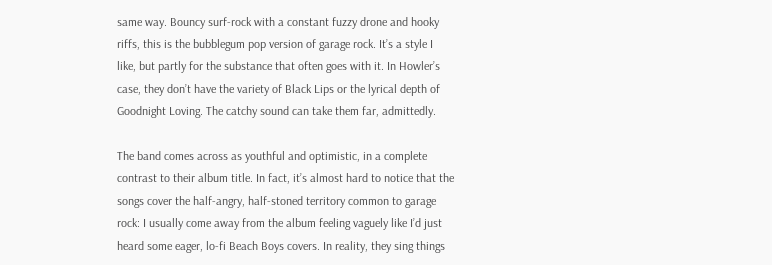same way. Bouncy surf-rock with a constant fuzzy drone and hooky riffs, this is the bubblegum pop version of garage rock. It’s a style I like, but partly for the substance that often goes with it. In Howler’s case, they don’t have the variety of Black Lips or the lyrical depth of Goodnight Loving. The catchy sound can take them far, admittedly.

The band comes across as youthful and optimistic, in a complete contrast to their album title. In fact, it’s almost hard to notice that the songs cover the half-angry, half-stoned territory common to garage rock: I usually come away from the album feeling vaguely like I’d just heard some eager, lo-fi Beach Boys covers. In reality, they sing things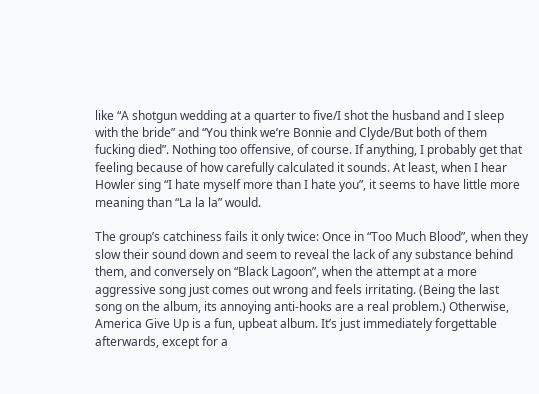like “A shotgun wedding at a quarter to five/I shot the husband and I sleep with the bride” and “You think we’re Bonnie and Clyde/But both of them fucking died”. Nothing too offensive, of course. If anything, I probably get that feeling because of how carefully calculated it sounds. At least, when I hear Howler sing “I hate myself more than I hate you”, it seems to have little more meaning than “La la la” would.

The group’s catchiness fails it only twice: Once in “Too Much Blood”, when they slow their sound down and seem to reveal the lack of any substance behind them, and conversely on “Black Lagoon”, when the attempt at a more aggressive song just comes out wrong and feels irritating. (Being the last song on the album, its annoying anti-hooks are a real problem.) Otherwise, America Give Up is a fun, upbeat album. It’s just immediately forgettable afterwards, except for a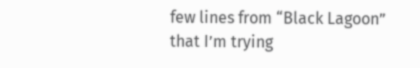few lines from “Black Lagoon” that I’m trying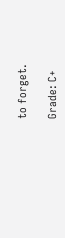to forget.

Grade: C+